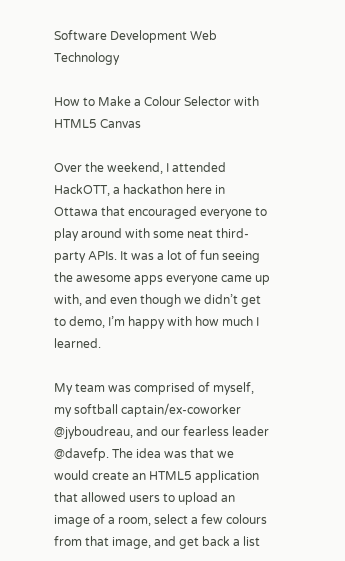Software Development Web Technology

How to Make a Colour Selector with HTML5 Canvas

Over the weekend, I attended HackOTT, a hackathon here in Ottawa that encouraged everyone to play around with some neat third-party APIs. It was a lot of fun seeing the awesome apps everyone came up with, and even though we didn’t get to demo, I’m happy with how much I learned.

My team was comprised of myself, my softball captain/ex-coworker @jyboudreau, and our fearless leader @davefp. The idea was that we would create an HTML5 application that allowed users to upload an image of a room, select a few colours from that image, and get back a list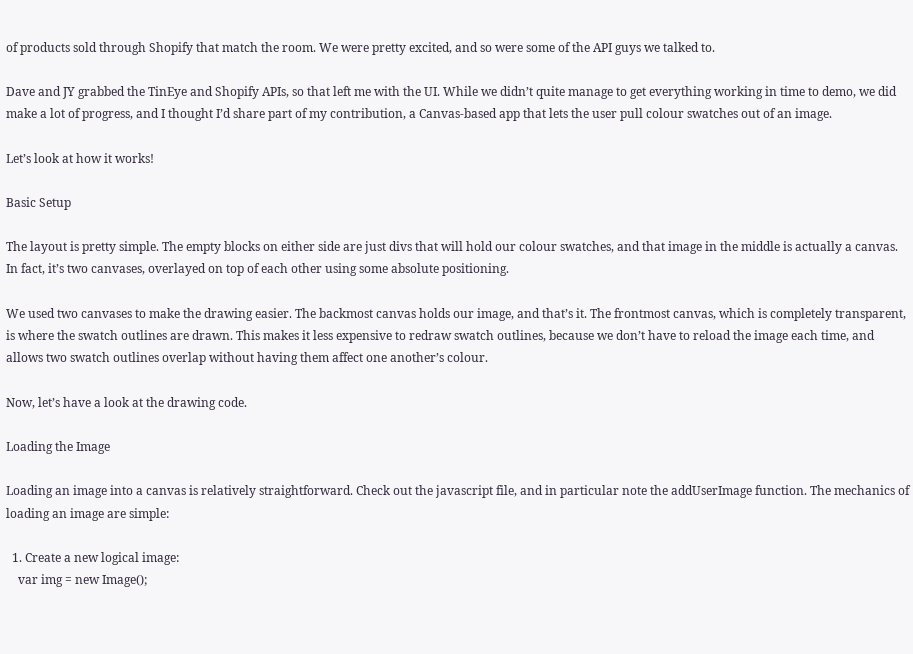of products sold through Shopify that match the room. We were pretty excited, and so were some of the API guys we talked to.

Dave and JY grabbed the TinEye and Shopify APIs, so that left me with the UI. While we didn’t quite manage to get everything working in time to demo, we did make a lot of progress, and I thought I’d share part of my contribution, a Canvas-based app that lets the user pull colour swatches out of an image.

Let’s look at how it works!

Basic Setup

The layout is pretty simple. The empty blocks on either side are just divs that will hold our colour swatches, and that image in the middle is actually a canvas. In fact, it’s two canvases, overlayed on top of each other using some absolute positioning.

We used two canvases to make the drawing easier. The backmost canvas holds our image, and that’s it. The frontmost canvas, which is completely transparent, is where the swatch outlines are drawn. This makes it less expensive to redraw swatch outlines, because we don’t have to reload the image each time, and allows two swatch outlines overlap without having them affect one another’s colour.

Now, let’s have a look at the drawing code.

Loading the Image

Loading an image into a canvas is relatively straightforward. Check out the javascript file, and in particular note the addUserImage function. The mechanics of loading an image are simple:

  1. Create a new logical image:
    var img = new Image();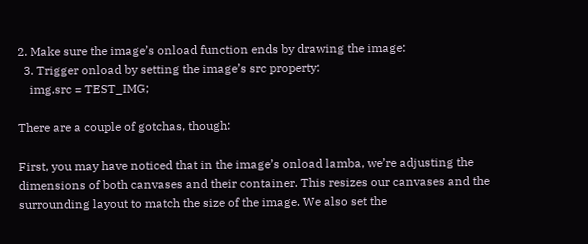2. Make sure the image’s onload function ends by drawing the image:
  3. Trigger onload by setting the image’s src property:
    img.src = TEST_IMG;

There are a couple of gotchas, though:

First, you may have noticed that in the image’s onload lamba, we’re adjusting the dimensions of both canvases and their container. This resizes our canvases and the surrounding layout to match the size of the image. We also set the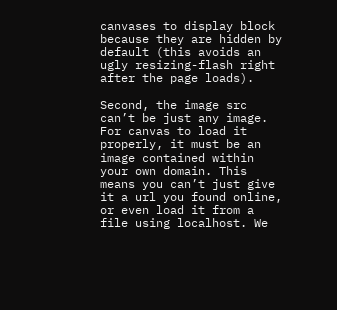canvases to display block because they are hidden by default (this avoids an ugly resizing-flash right after the page loads).

Second, the image src can’t be just any image. For canvas to load it properly, it must be an image contained within your own domain. This means you can’t just give it a url you found online, or even load it from a file using localhost. We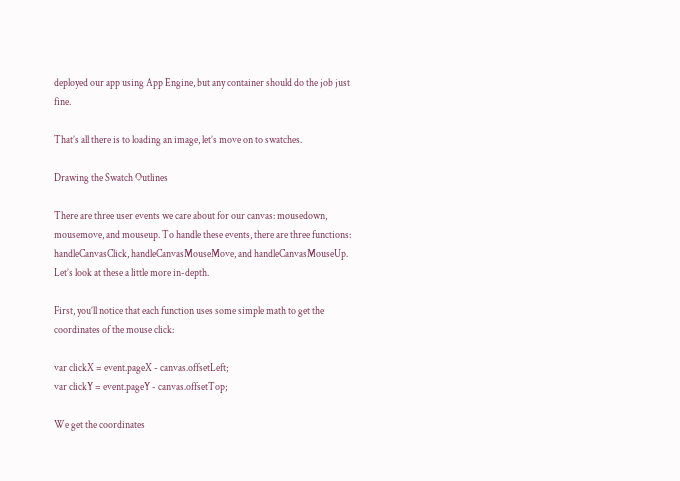deployed our app using App Engine, but any container should do the job just fine.

That’s all there is to loading an image, let’s move on to swatches.

Drawing the Swatch Outlines

There are three user events we care about for our canvas: mousedown, mousemove, and mouseup. To handle these events, there are three functions: handleCanvasClick, handleCanvasMouseMove, and handleCanvasMouseUp. Let’s look at these a little more in-depth.

First, you’ll notice that each function uses some simple math to get the coordinates of the mouse click:

var clickX = event.pageX - canvas.offsetLeft;
var clickY = event.pageY - canvas.offsetTop;

We get the coordinates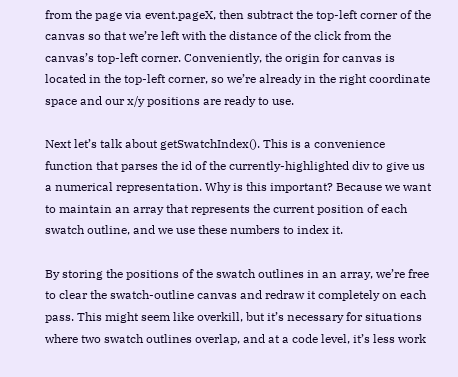from the page via event.pageX, then subtract the top-left corner of the canvas so that we’re left with the distance of the click from the canvas’s top-left corner. Conveniently, the origin for canvas is located in the top-left corner, so we’re already in the right coordinate space and our x/y positions are ready to use.

Next let’s talk about getSwatchIndex(). This is a convenience function that parses the id of the currently-highlighted div to give us a numerical representation. Why is this important? Because we want to maintain an array that represents the current position of each swatch outline, and we use these numbers to index it.

By storing the positions of the swatch outlines in an array, we’re free to clear the swatch-outline canvas and redraw it completely on each pass. This might seem like overkill, but it’s necessary for situations where two swatch outlines overlap, and at a code level, it’s less work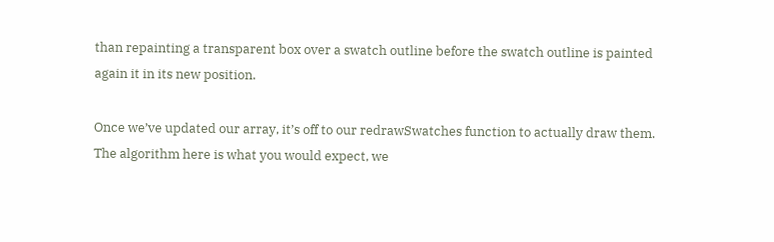than repainting a transparent box over a swatch outline before the swatch outline is painted again it in its new position.

Once we’ve updated our array, it’s off to our redrawSwatches function to actually draw them. The algorithm here is what you would expect, we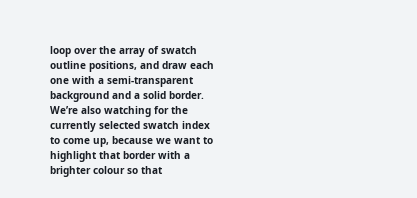loop over the array of swatch outline positions, and draw each one with a semi-transparent background and a solid border. We’re also watching for the currently selected swatch index to come up, because we want to highlight that border with a brighter colour so that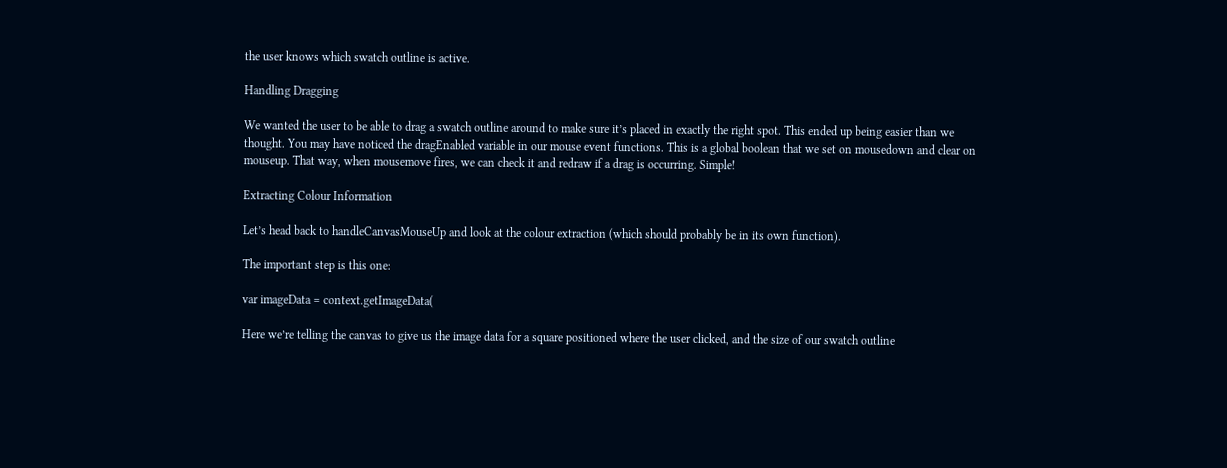the user knows which swatch outline is active.

Handling Dragging

We wanted the user to be able to drag a swatch outline around to make sure it’s placed in exactly the right spot. This ended up being easier than we thought. You may have noticed the dragEnabled variable in our mouse event functions. This is a global boolean that we set on mousedown and clear on mouseup. That way, when mousemove fires, we can check it and redraw if a drag is occurring. Simple!

Extracting Colour Information

Let’s head back to handleCanvasMouseUp and look at the colour extraction (which should probably be in its own function).

The important step is this one:

var imageData = context.getImageData(

Here we’re telling the canvas to give us the image data for a square positioned where the user clicked, and the size of our swatch outline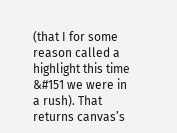(that I for some reason called a highlight this time &#151 we were in a rush). That returns canvas’s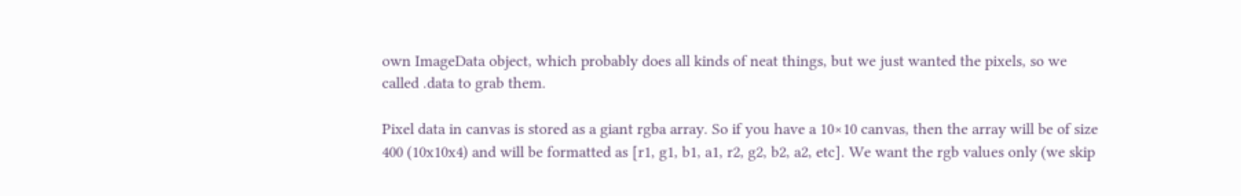own ImageData object, which probably does all kinds of neat things, but we just wanted the pixels, so we called .data to grab them.

Pixel data in canvas is stored as a giant rgba array. So if you have a 10×10 canvas, then the array will be of size 400 (10x10x4) and will be formatted as [r1, g1, b1, a1, r2, g2, b2, a2, etc]. We want the rgb values only (we skip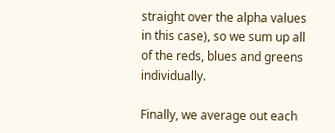straight over the alpha values in this case), so we sum up all of the reds, blues and greens individually.

Finally, we average out each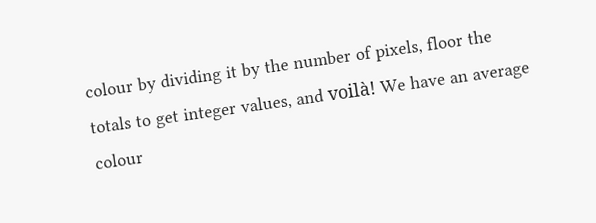colour by dividing it by the number of pixels, floor the totals to get integer values, and voilà! We have an average colour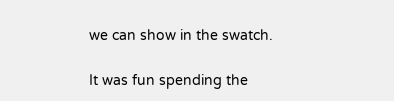we can show in the swatch.

It was fun spending the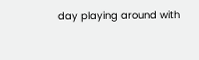day playing around with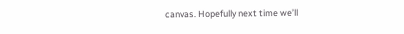canvas. Hopefully next time we’ll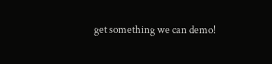get something we can demo!